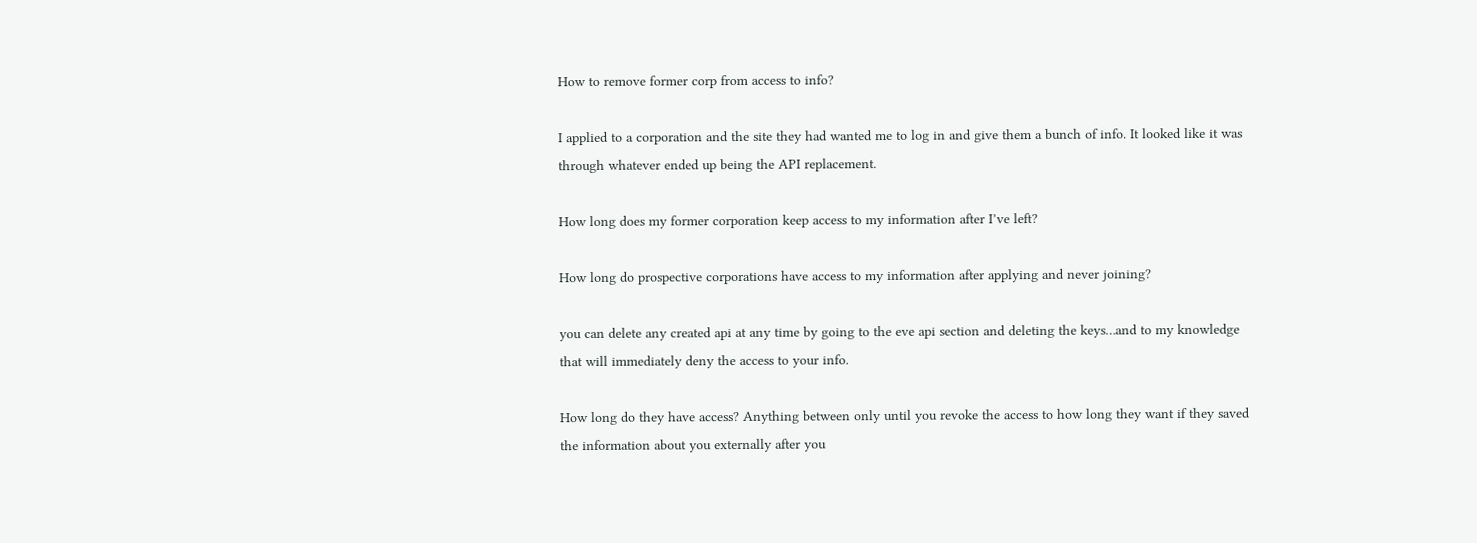How to remove former corp from access to info?

I applied to a corporation and the site they had wanted me to log in and give them a bunch of info. It looked like it was through whatever ended up being the API replacement.

How long does my former corporation keep access to my information after I’ve left?

How long do prospective corporations have access to my information after applying and never joining?

you can delete any created api at any time by going to the eve api section and deleting the keys…and to my knowledge that will immediately deny the access to your info.

How long do they have access? Anything between only until you revoke the access to how long they want if they saved the information about you externally after you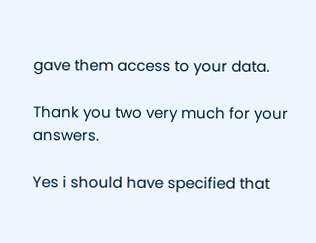gave them access to your data.

Thank you two very much for your answers.

Yes i should have specified that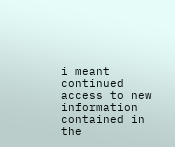i meant continued access to new information contained in the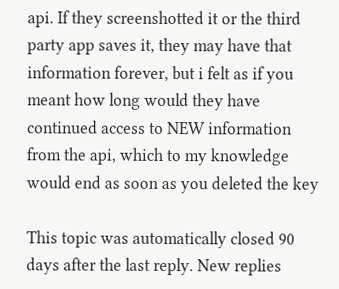api. If they screenshotted it or the third party app saves it, they may have that information forever, but i felt as if you meant how long would they have continued access to NEW information from the api, which to my knowledge would end as soon as you deleted the key

This topic was automatically closed 90 days after the last reply. New replies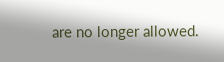are no longer allowed.